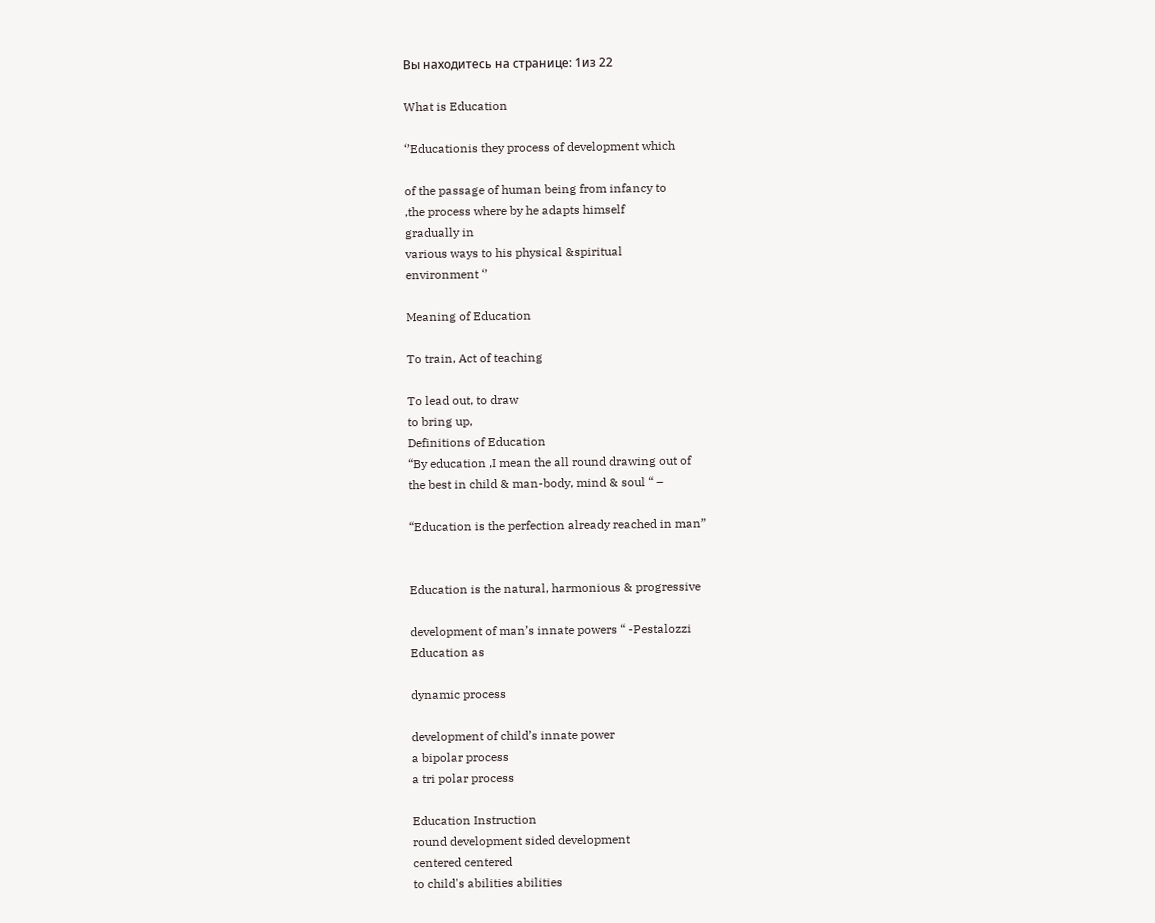Вы находитесь на странице: 1из 22

What is Education

‘’Educationis they process of development which

of the passage of human being from infancy to
,the process where by he adapts himself
gradually in
various ways to his physical &spiritual
environment ‘’

Meaning of Education

To train, Act of teaching

To lead out, to draw
to bring up,
Definitions of Education
“By education ,I mean the all round drawing out of
the best in child & man-body, mind & soul “ –

“Education is the perfection already reached in man”


Education is the natural, harmonious & progressive

development of man’s innate powers “ -Pestalozzi
Education as

dynamic process

development of child’s innate power
a bipolar process
a tri polar process

Education Instruction
round development sided development
centered centered
to child's abilities abilities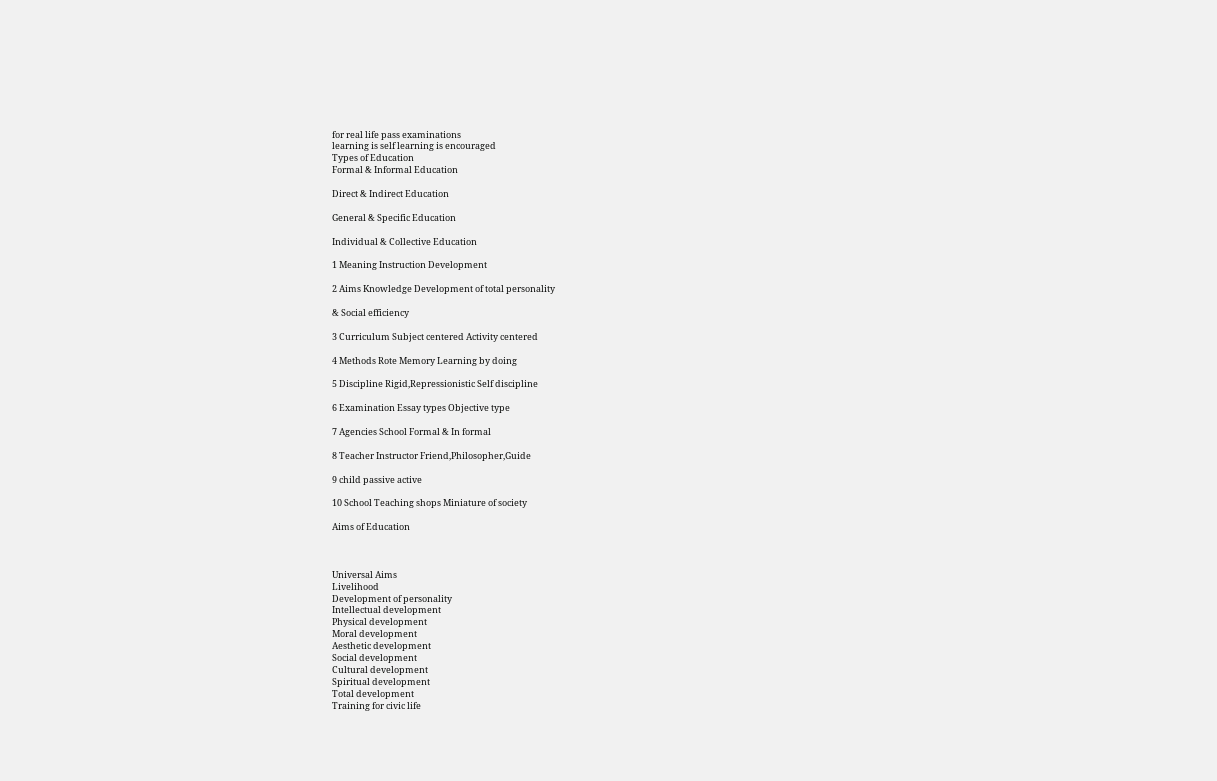for real life pass examinations
learning is self learning is encouraged
Types of Education
Formal & Informal Education

Direct & Indirect Education

General & Specific Education

Individual & Collective Education

1 Meaning Instruction Development

2 Aims Knowledge Development of total personality

& Social efficiency

3 Curriculum Subject centered Activity centered

4 Methods Rote Memory Learning by doing

5 Discipline Rigid,Repressionistic Self discipline

6 Examination Essay types Objective type

7 Agencies School Formal & In formal

8 Teacher Instructor Friend,Philosopher,Guide

9 child passive active

10 School Teaching shops Miniature of society

Aims of Education



Universal Aims
Livelihood
Development of personality
Intellectual development
Physical development
Moral development
Aesthetic development
Social development
Cultural development
Spiritual development
Total development
Training for civic life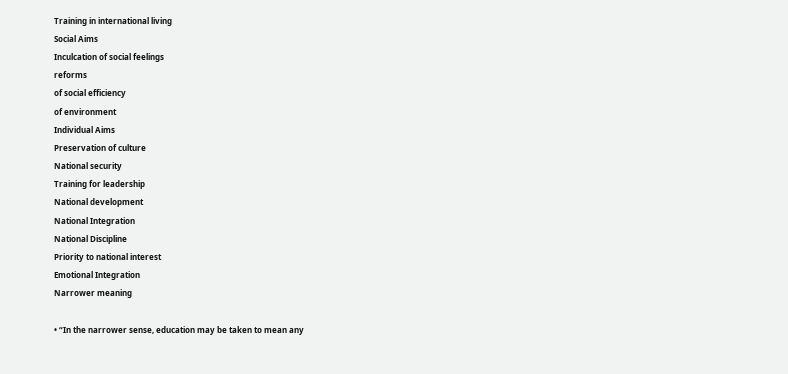Training in international living
Social Aims
Inculcation of social feelings
reforms
of social efficiency
of environment
Individual Aims
Preservation of culture
National security
Training for leadership
National development
National Integration
National Discipline
Priority to national interest
Emotional Integration
Narrower meaning

• “In the narrower sense, education may be taken to mean any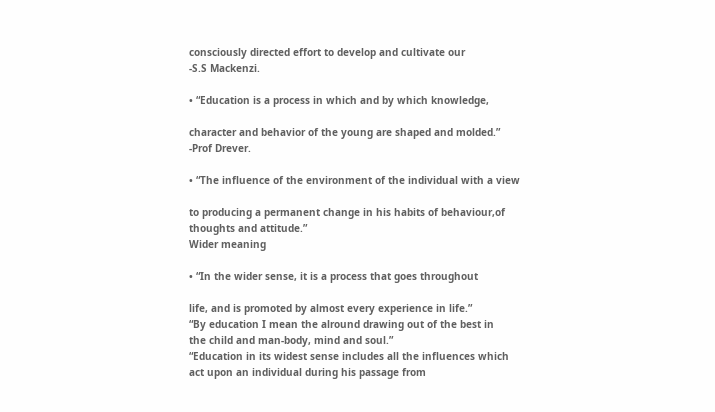consciously directed effort to develop and cultivate our
-S.S Mackenzi.

• “Education is a process in which and by which knowledge,

character and behavior of the young are shaped and molded.”
-Prof Drever.

• “The influence of the environment of the individual with a view

to producing a permanent change in his habits of behaviour,of
thoughts and attitude.”
Wider meaning

• “In the wider sense, it is a process that goes throughout

life, and is promoted by almost every experience in life.”
“By education I mean the alround drawing out of the best in
the child and man-body, mind and soul.”
“Education in its widest sense includes all the influences which
act upon an individual during his passage from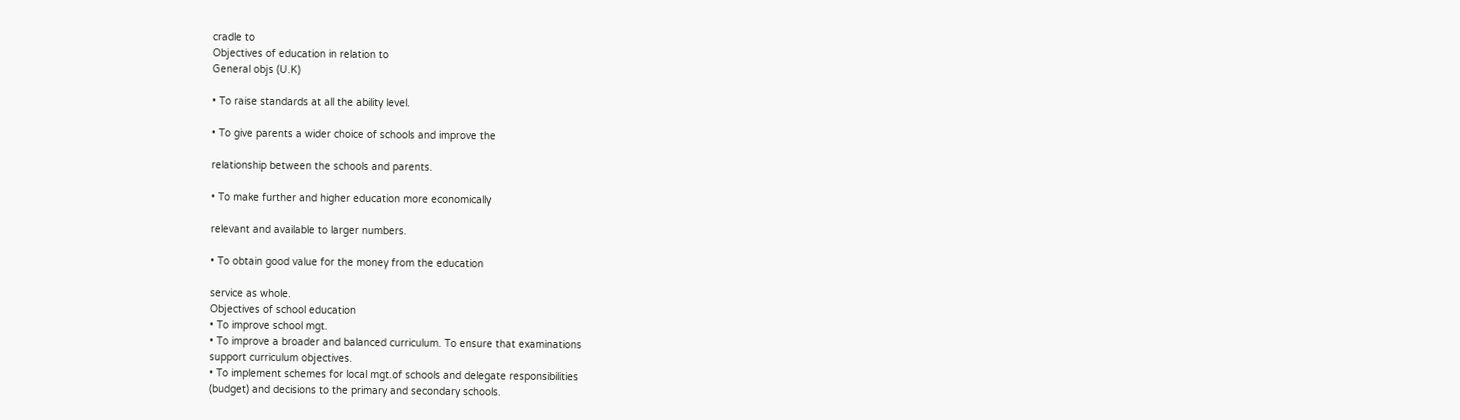cradle to
Objectives of education in relation to
General objs (U.K)

• To raise standards at all the ability level.

• To give parents a wider choice of schools and improve the

relationship between the schools and parents.

• To make further and higher education more economically

relevant and available to larger numbers.

• To obtain good value for the money from the education

service as whole.
Objectives of school education
• To improve school mgt.
• To improve a broader and balanced curriculum. To ensure that examinations
support curriculum objectives.
• To implement schemes for local mgt.of schools and delegate responsibilities
(budget) and decisions to the primary and secondary schools.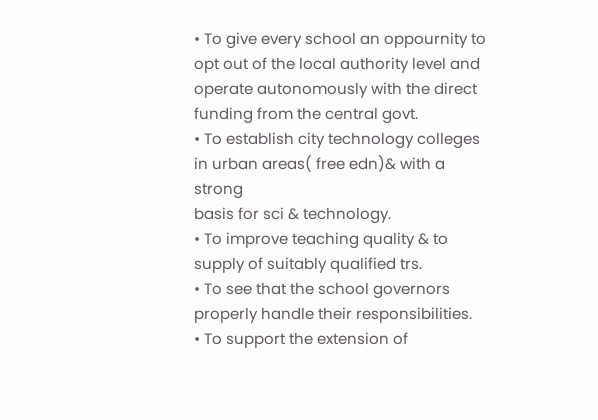• To give every school an oppournity to opt out of the local authority level and
operate autonomously with the direct funding from the central govt.
• To establish city technology colleges in urban areas( free edn)& with a strong
basis for sci & technology.
• To improve teaching quality & to supply of suitably qualified trs.
• To see that the school governors properly handle their responsibilities.
• To support the extension of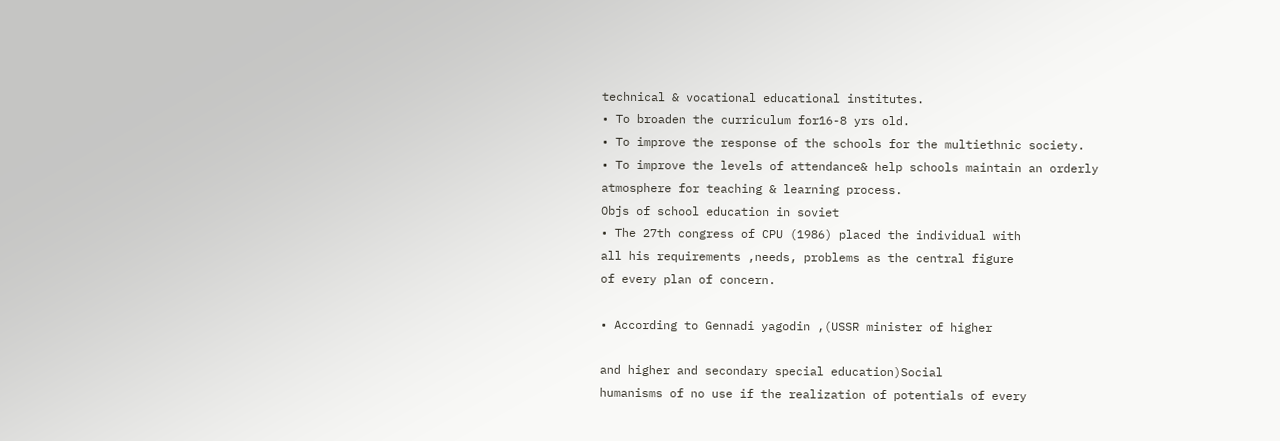technical & vocational educational institutes.
• To broaden the curriculum for16-8 yrs old.
• To improve the response of the schools for the multiethnic society.
• To improve the levels of attendance& help schools maintain an orderly
atmosphere for teaching & learning process.
Objs of school education in soviet
• The 27th congress of CPU (1986) placed the individual with
all his requirements ,needs, problems as the central figure
of every plan of concern.

• According to Gennadi yagodin ,(USSR minister of higher

and higher and secondary special education)Social
humanisms of no use if the realization of potentials of every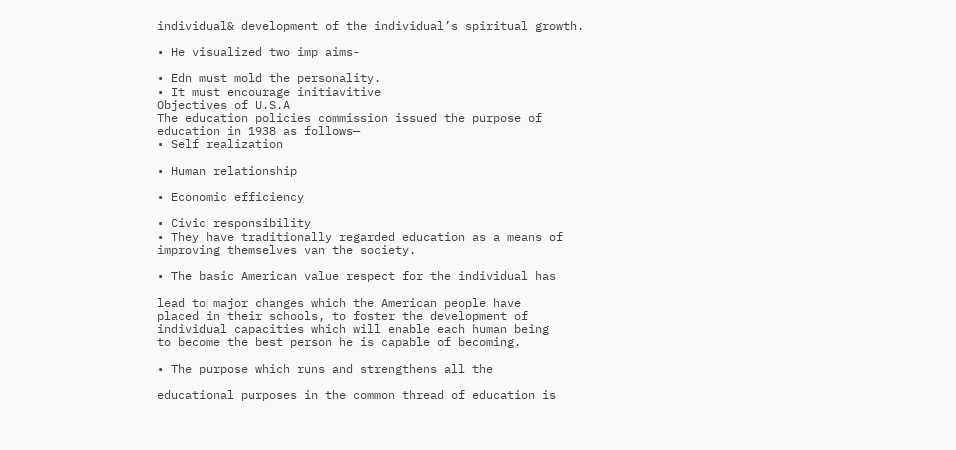individual& development of the individual’s spiritual growth.

• He visualized two imp aims-

• Edn must mold the personality.
• It must encourage initiavitive
Objectives of U.S.A
The education policies commission issued the purpose of
education in 1938 as follows—
• Self realization

• Human relationship

• Economic efficiency

• Civic responsibility
• They have traditionally regarded education as a means of
improving themselves van the society.

• The basic American value respect for the individual has

lead to major changes which the American people have
placed in their schools, to foster the development of
individual capacities which will enable each human being
to become the best person he is capable of becoming.

• The purpose which runs and strengthens all the

educational purposes in the common thread of education is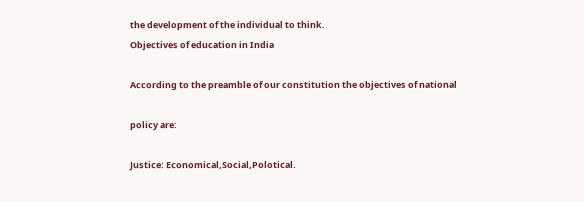the development of the individual to think.
Objectives of education in India

According to the preamble of our constitution the objectives of national

policy are:

Justice: Economical,Social,Polotical.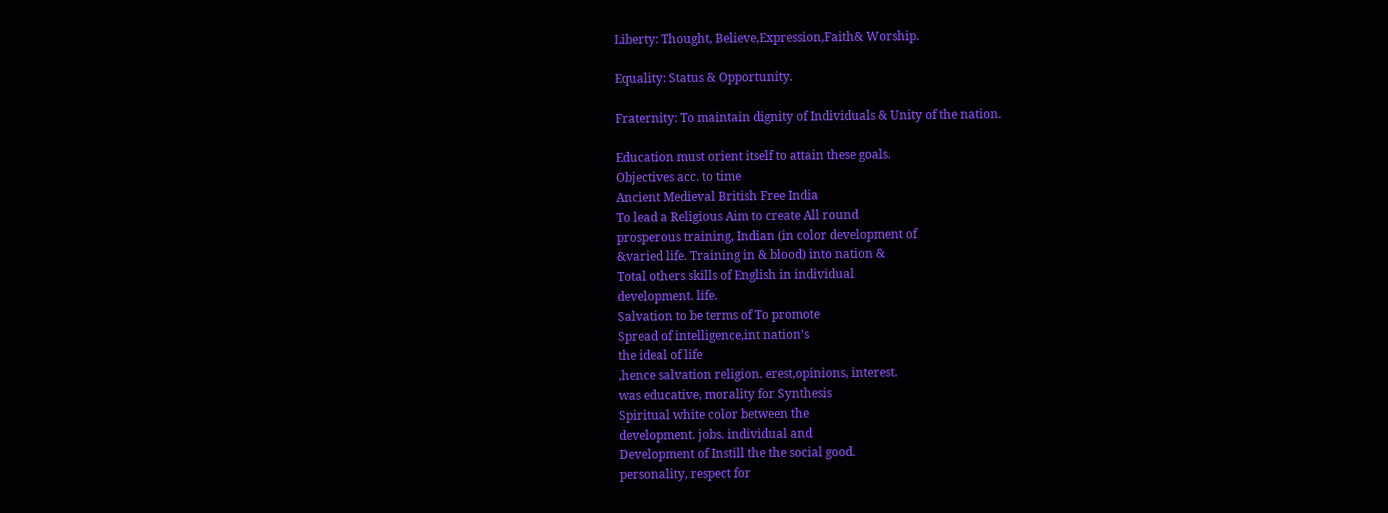Liberty: Thought, Believe,Expression,Faith& Worship.

Equality: Status & Opportunity.

Fraternity: To maintain dignity of Individuals & Unity of the nation.

Education must orient itself to attain these goals.
Objectives acc. to time
Ancient Medieval British Free India
To lead a Religious Aim to create All round
prosperous training, Indian (in color development of
&varied life. Training in & blood) into nation &
Total others skills of English in individual
development. life.
Salvation to be terms of To promote
Spread of intelligence,int nation’s
the ideal of life
,hence salvation religion. erest,opinions, interest.
was educative, morality for Synthesis
Spiritual white color between the
development. jobs. individual and
Development of Instill the the social good.
personality, respect for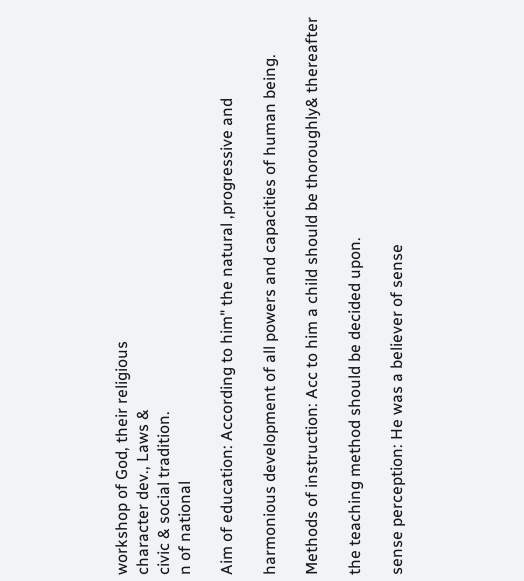workshop of God, their religious
character dev., Laws &
civic & social tradition.
n of national

Aim of education: According to him" the natural ,progressive and

harmonious development of all powers and capacities of human being.

Methods of instruction: Acc to him a child should be thoroughly& thereafter

the teaching method should be decided upon.

sense perception: He was a believer of sense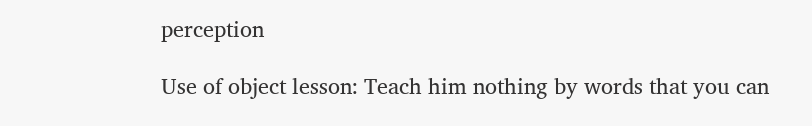perception

Use of object lesson: Teach him nothing by words that you can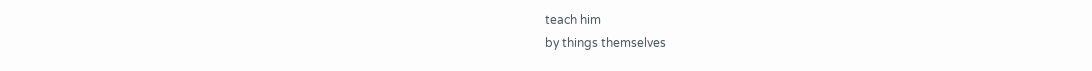teach him
by things themselves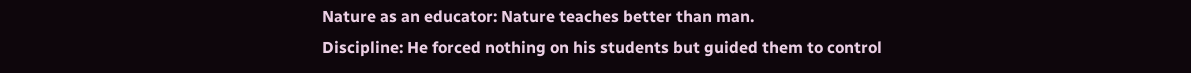Nature as an educator: Nature teaches better than man.
Discipline: He forced nothing on his students but guided them to control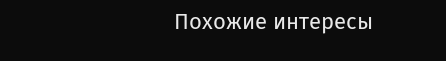Похожие интересы